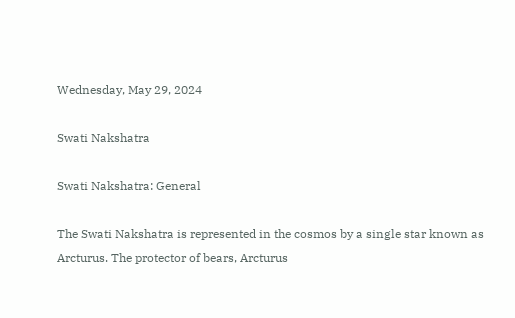Wednesday, May 29, 2024

Swati Nakshatra

Swati Nakshatra: General

The Swati Nakshatra is represented in the cosmos by a single star known as Arcturus. The protector of bears, Arcturus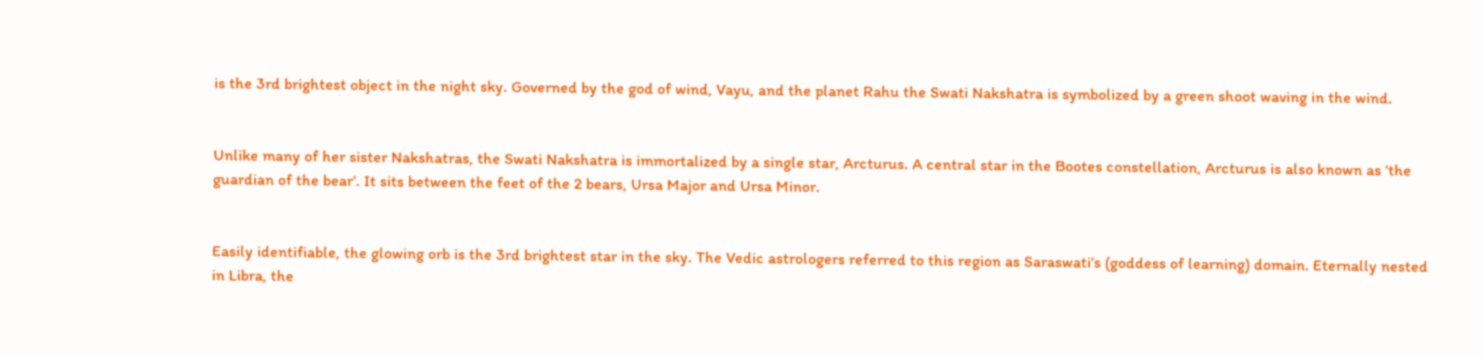is the 3rd brightest object in the night sky. Governed by the god of wind, Vayu, and the planet Rahu the Swati Nakshatra is symbolized by a green shoot waving in the wind.


Unlike many of her sister Nakshatras, the Swati Nakshatra is immortalized by a single star, Arcturus. A central star in the Bootes constellation, Arcturus is also known as ‘the guardian of the bear’. It sits between the feet of the 2 bears, Ursa Major and Ursa Minor.


Easily identifiable, the glowing orb is the 3rd brightest star in the sky. The Vedic astrologers referred to this region as Saraswati’s (goddess of learning) domain. Eternally nested in Libra, the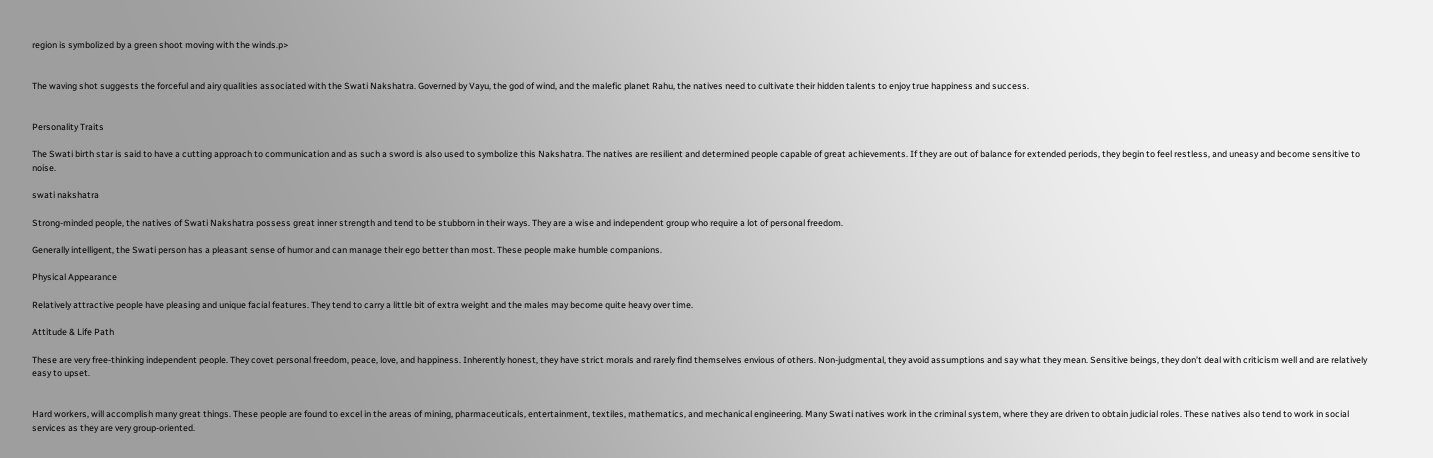region is symbolized by a green shoot moving with the winds.p>


The waving shot suggests the forceful and airy qualities associated with the Swati Nakshatra. Governed by Vayu, the god of wind, and the malefic planet Rahu, the natives need to cultivate their hidden talents to enjoy true happiness and success.


Personality Traits

The Swati birth star is said to have a cutting approach to communication and as such a sword is also used to symbolize this Nakshatra. The natives are resilient and determined people capable of great achievements. If they are out of balance for extended periods, they begin to feel restless, and uneasy and become sensitive to noise.

swati nakshatra

Strong-minded people, the natives of Swati Nakshatra possess great inner strength and tend to be stubborn in their ways. They are a wise and independent group who require a lot of personal freedom.

Generally intelligent, the Swati person has a pleasant sense of humor and can manage their ego better than most. These people make humble companions.

Physical Appearance

Relatively attractive people have pleasing and unique facial features. They tend to carry a little bit of extra weight and the males may become quite heavy over time.

Attitude & Life Path

These are very free-thinking independent people. They covet personal freedom, peace, love, and happiness. Inherently honest, they have strict morals and rarely find themselves envious of others. Non-judgmental, they avoid assumptions and say what they mean. Sensitive beings, they don’t deal with criticism well and are relatively easy to upset.


Hard workers, will accomplish many great things. These people are found to excel in the areas of mining, pharmaceuticals, entertainment, textiles, mathematics, and mechanical engineering. Many Swati natives work in the criminal system, where they are driven to obtain judicial roles. These natives also tend to work in social services as they are very group-oriented.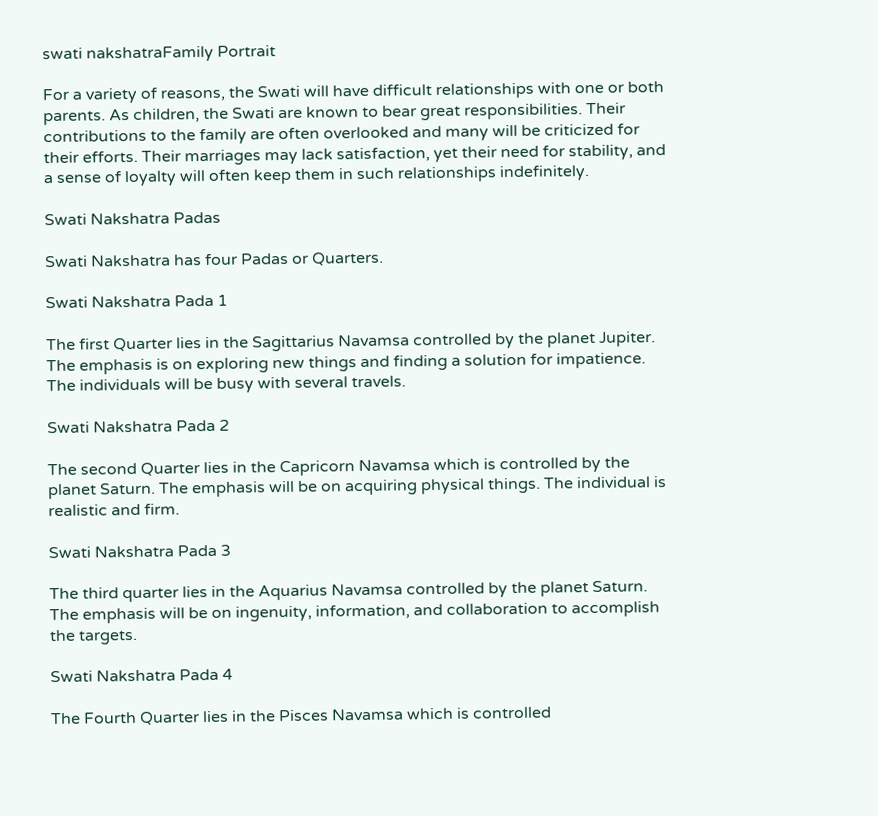swati nakshatraFamily Portrait

For a variety of reasons, the Swati will have difficult relationships with one or both parents. As children, the Swati are known to bear great responsibilities. Their contributions to the family are often overlooked and many will be criticized for their efforts. Their marriages may lack satisfaction, yet their need for stability, and a sense of loyalty will often keep them in such relationships indefinitely.

Swati Nakshatra Padas

Swati Nakshatra has four Padas or Quarters.

Swati Nakshatra Pada 1

The first Quarter lies in the Sagittarius Navamsa controlled by the planet Jupiter. The emphasis is on exploring new things and finding a solution for impatience. The individuals will be busy with several travels.

Swati Nakshatra Pada 2

The second Quarter lies in the Capricorn Navamsa which is controlled by the planet Saturn. The emphasis will be on acquiring physical things. The individual is realistic and firm.

Swati Nakshatra Pada 3

The third quarter lies in the Aquarius Navamsa controlled by the planet Saturn. The emphasis will be on ingenuity, information, and collaboration to accomplish the targets.

Swati Nakshatra Pada 4

The Fourth Quarter lies in the Pisces Navamsa which is controlled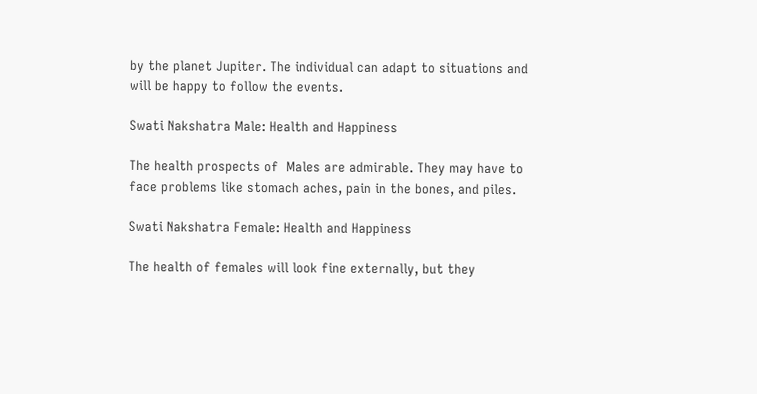by the planet Jupiter. The individual can adapt to situations and will be happy to follow the events.

Swati Nakshatra Male: Health and Happiness

The health prospects of  Males are admirable. They may have to face problems like stomach aches, pain in the bones, and piles.

Swati Nakshatra Female: Health and Happiness

The health of females will look fine externally, but they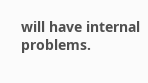will have internal problems.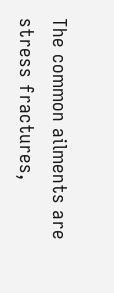The common ailments are stress fractures,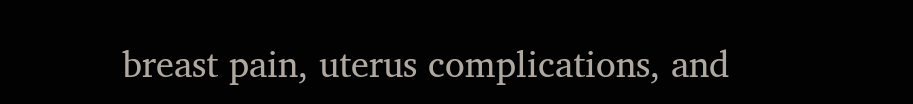breast pain, uterus complications, and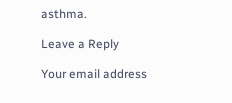asthma.

Leave a Reply

Your email address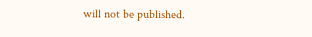will not be published.